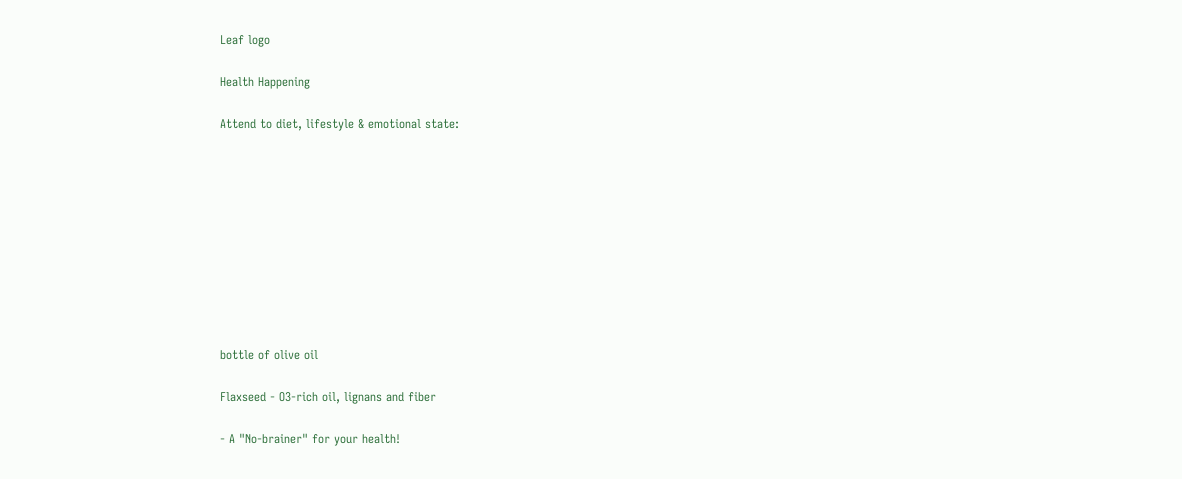Leaf logo

Health Happening

Attend to diet, lifestyle & emotional state:










bottle of olive oil

Flaxseed - O3-rich oil, lignans and fiber

- A "No-brainer" for your health!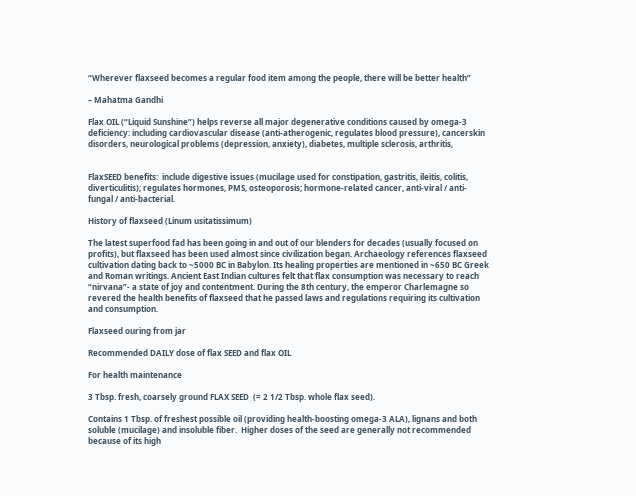“Wherever flaxseed becomes a regular food item among the people, there will be better health”

– Mahatma Gandhi

Flax OIL (“Liquid Sunshine”) helps reverse all major degenerative conditions caused by omega-3 deficiency: including cardiovascular disease (anti-atherogenic, regulates blood pressure), cancerskin disorders, neurological problems (depression, anxiety), diabetes, multiple sclerosis, arthritis,


FlaxSEED benefits:  include digestive issues (mucilage used for constipation, gastritis, ileitis, colitis, diverticulitis); regulates hormones, PMS, osteoporosis; hormone-related cancer, anti-viral / anti-fungal / anti-bacterial.

History of flaxseed (Linum usitatissimum)

The latest superfood fad has been going in and out of our blenders for decades (usually focused on profits), but flaxseed has been used almost since civilization began. Archaeology references flaxseed cultivation dating back to ~5000 BC in Babylon. Its healing properties are mentioned in ~650 BC Greek and Roman writings. Ancient East Indian cultures felt that flax consumption was necessary to reach “nirvana”- a state of joy and contentment. During the 8th century, the emperor Charlemagne so revered the health benefits of flaxseed that he passed laws and regulations requiring its cultivation and consumption.

Flaxseed ouring from jar

Recommended DAILY dose of flax SEED and flax OIL

For health maintenance

3 Tbsp. fresh, coarsely ground FLAX SEED  (= 2 1/2 Tbsp. whole flax seed).

Contains 1 Tbsp. of freshest possible oil (providing health-boosting omega-3 ALA), lignans and both soluble (mucilage) and insoluble fiber.  Higher doses of the seed are generally not recommended because of its high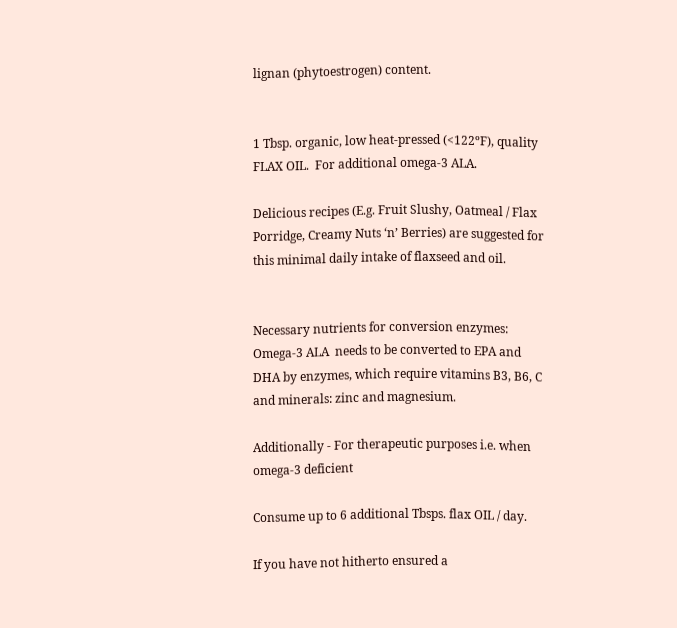lignan (phytoestrogen) content.


1 Tbsp. organic, low heat-pressed (<122ºF), quality FLAX OIL.  For additional omega-3 ALA.

Delicious recipes (E.g. Fruit Slushy, Oatmeal / Flax Porridge, Creamy Nuts ‘n’ Berries) are suggested for this minimal daily intake of flaxseed and oil.


Necessary nutrients for conversion enzymes:   Omega-3 ALA  needs to be converted to EPA and DHA by enzymes, which require vitamins B3, B6, C and minerals: zinc and magnesium.

Additionally - For therapeutic purposes i.e. when omega-3 deficient

Consume up to 6 additional Tbsps. flax OIL / day.

If you have not hitherto ensured a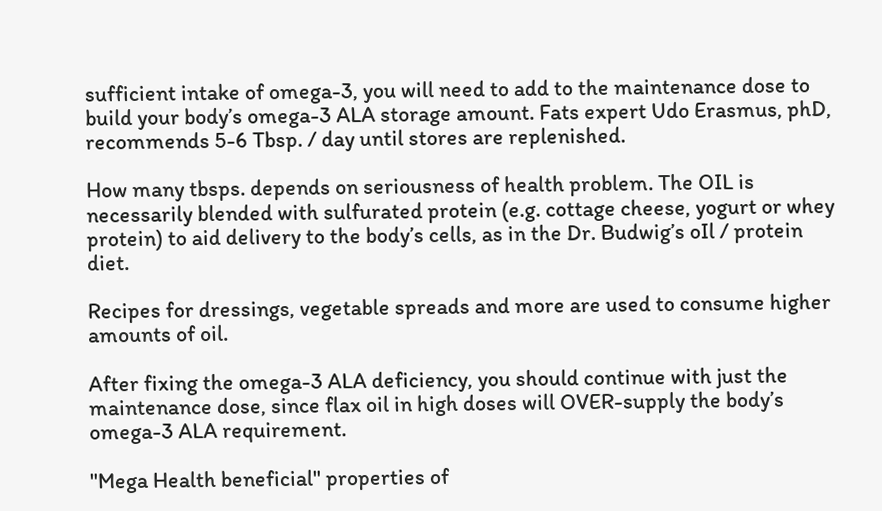sufficient intake of omega-3, you will need to add to the maintenance dose to build your body’s omega-3 ALA storage amount. Fats expert Udo Erasmus, phD, recommends 5-6 Tbsp. / day until stores are replenished.

How many tbsps. depends on seriousness of health problem. The OIL is necessarily blended with sulfurated protein (e.g. cottage cheese, yogurt or whey protein) to aid delivery to the body’s cells, as in the Dr. Budwig’s oIl / protein diet.

Recipes for dressings, vegetable spreads and more are used to consume higher amounts of oil.

After fixing the omega-3 ALA deficiency, you should continue with just the maintenance dose, since flax oil in high doses will OVER-supply the body’s omega-3 ALA requirement.

"Mega Health beneficial" properties of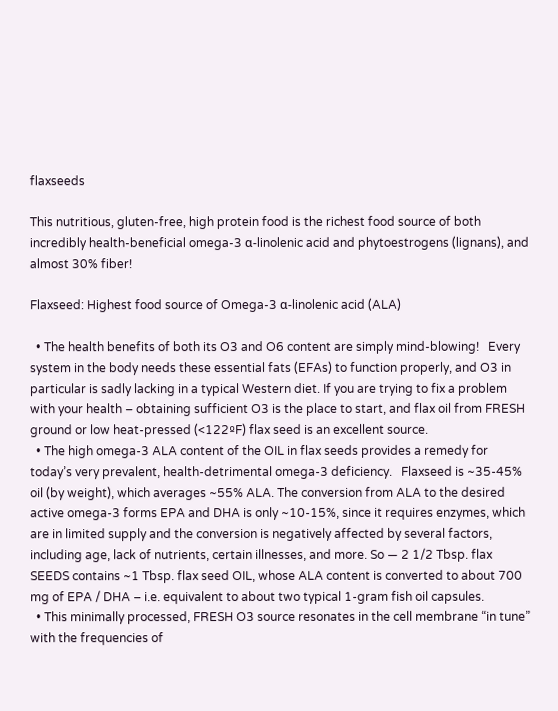flaxseeds

This nutritious, gluten-free, high protein food is the richest food source of both incredibly health-beneficial omega-3 α-linolenic acid and phytoestrogens (lignans), and almost 30% fiber!

Flaxseed: Highest food source of Omega-3 α-linolenic acid (ALA)

  • The health benefits of both its O3 and O6 content are simply mind-blowing!   Every system in the body needs these essential fats (EFAs) to function properly, and O3 in particular is sadly lacking in a typical Western diet. If you are trying to fix a problem with your health – obtaining sufficient O3 is the place to start, and flax oil from FRESH ground or low heat-pressed (<122ºF) flax seed is an excellent source.
  • The high omega-3 ALA content of the OIL in flax seeds provides a remedy for today’s very prevalent, health-detrimental omega-3 deficiency.   Flaxseed is ~35-45% oil (by weight), which averages ~55% ALA. The conversion from ALA to the desired active omega-3 forms EPA and DHA is only ~10-15%, since it requires enzymes, which are in limited supply and the conversion is negatively affected by several factors, including age, lack of nutrients, certain illnesses, and more. So — 2 1/2 Tbsp. flax SEEDS contains ~1 Tbsp. flax seed OIL, whose ALA content is converted to about 700 mg of EPA / DHA – i.e. equivalent to about two typical 1-gram fish oil capsules.
  • This minimally processed, FRESH O3 source resonates in the cell membrane “in tune” with the frequencies of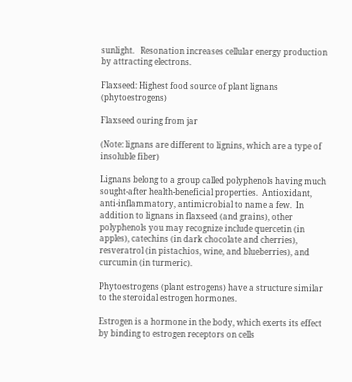sunlight.   Resonation increases cellular energy production by attracting electrons.

Flaxseed: Highest food source of plant lignans (phytoestrogens)

Flaxseed ouring from jar

(Note: lignans are different to lignins, which are a type of insoluble fiber)

Lignans belong to a group called polyphenols having much sought-after health-beneficial properties.  Antioxidant, anti-inflammatory, antimicrobial to name a few.  In addition to lignans in flaxseed (and grains), other polyphenols you may recognize include quercetin (in apples), catechins (in dark chocolate and cherries), resveratrol (in pistachios, wine, and blueberries), and curcumin (in turmeric).

Phytoestrogens (plant estrogens) have a structure similar to the steroidal estrogen hormones.

Estrogen is a hormone in the body, which exerts its effect by binding to estrogen receptors on cells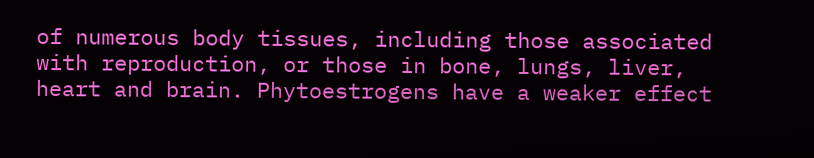of numerous body tissues, including those associated with reproduction, or those in bone, lungs, liver, heart and brain. Phytoestrogens have a weaker effect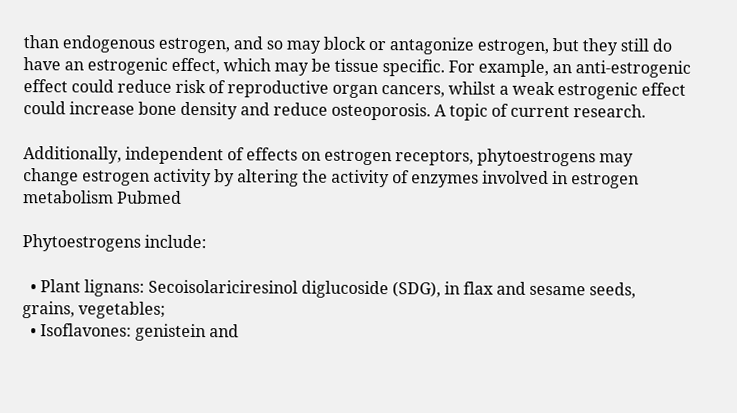than endogenous estrogen, and so may block or antagonize estrogen, but they still do have an estrogenic effect, which may be tissue specific. For example, an anti-estrogenic effect could reduce risk of reproductive organ cancers, whilst a weak estrogenic effect could increase bone density and reduce osteoporosis. A topic of current research.

Additionally, independent of effects on estrogen receptors, phytoestrogens may change estrogen activity by altering the activity of enzymes involved in estrogen metabolism Pubmed

Phytoestrogens include:

  • Plant lignans: Secoisolariciresinol diglucoside (SDG), in flax and sesame seeds, grains, vegetables;
  • Isoflavones: genistein and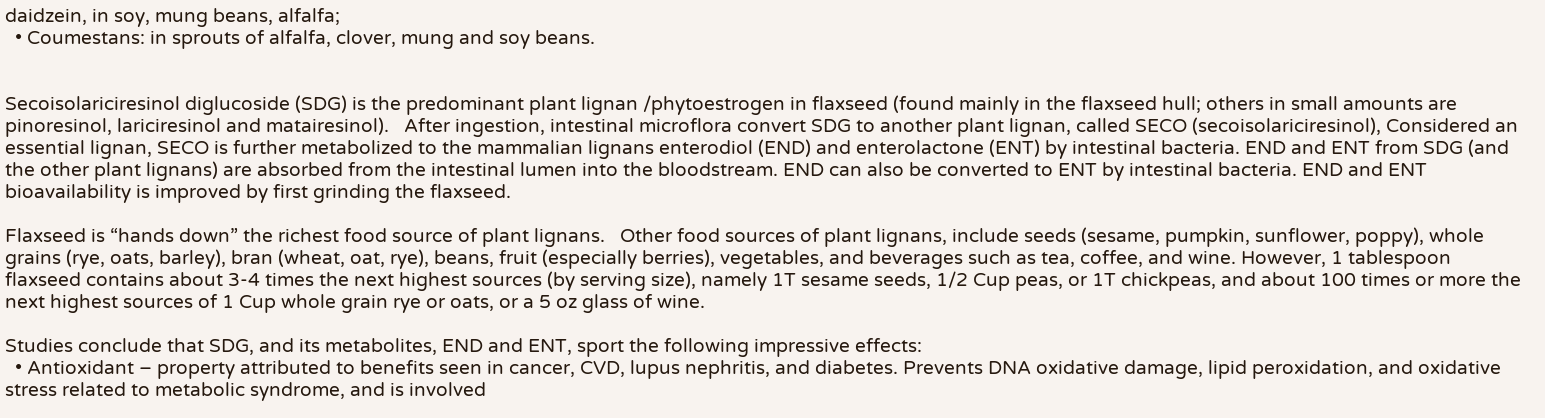daidzein, in soy, mung beans, alfalfa;
  • Coumestans: in sprouts of alfalfa, clover, mung and soy beans.


Secoisolariciresinol diglucoside (SDG) is the predominant plant lignan /phytoestrogen in flaxseed (found mainly in the flaxseed hull; others in small amounts are pinoresinol, lariciresinol and matairesinol).   After ingestion, intestinal microflora convert SDG to another plant lignan, called SECO (secoisolariciresinol), Considered an essential lignan, SECO is further metabolized to the mammalian lignans enterodiol (END) and enterolactone (ENT) by intestinal bacteria. END and ENT from SDG (and the other plant lignans) are absorbed from the intestinal lumen into the bloodstream. END can also be converted to ENT by intestinal bacteria. END and ENT bioavailability is improved by first grinding the flaxseed.

Flaxseed is “hands down” the richest food source of plant lignans.   Other food sources of plant lignans, include seeds (sesame, pumpkin, sunflower, poppy), whole grains (rye, oats, barley), bran (wheat, oat, rye), beans, fruit (especially berries), vegetables, and beverages such as tea, coffee, and wine. However, 1 tablespoon flaxseed contains about 3-4 times the next highest sources (by serving size), namely 1T sesame seeds, 1/2 Cup peas, or 1T chickpeas, and about 100 times or more the next highest sources of 1 Cup whole grain rye or oats, or a 5 oz glass of wine.

Studies conclude that SDG, and its metabolites, END and ENT, sport the following impressive effects:
  • Antioxidant – property attributed to benefits seen in cancer, CVD, lupus nephritis, and diabetes. Prevents DNA oxidative damage, lipid peroxidation, and oxidative stress related to metabolic syndrome, and is involved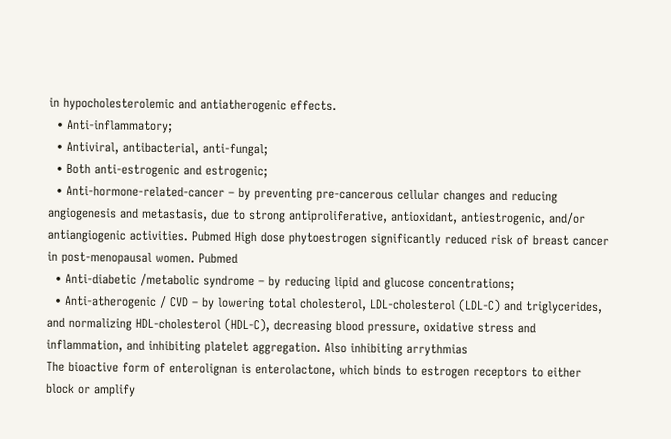in hypocholesterolemic and antiatherogenic effects.
  • Anti-inflammatory;
  • Antiviral, antibacterial, anti-fungal;
  • Both anti-estrogenic and estrogenic;
  • Anti-hormone-related-cancer – by preventing pre-cancerous cellular changes and reducing angiogenesis and metastasis, due to strong antiproliferative, antioxidant, antiestrogenic, and/or antiangiogenic activities. Pubmed High dose phytoestrogen significantly reduced risk of breast cancer in post-menopausal women. Pubmed
  • Anti-diabetic /metabolic syndrome – by reducing lipid and glucose concentrations;
  • Anti-atherogenic / CVD – by lowering total cholesterol, LDL-cholesterol (LDL-C) and triglycerides, and normalizing HDL-cholesterol (HDL-C), decreasing blood pressure, oxidative stress and inflammation, and inhibiting platelet aggregation. Also inhibiting arrythmias
The bioactive form of enterolignan is enterolactone, which binds to estrogen receptors to either block or amplify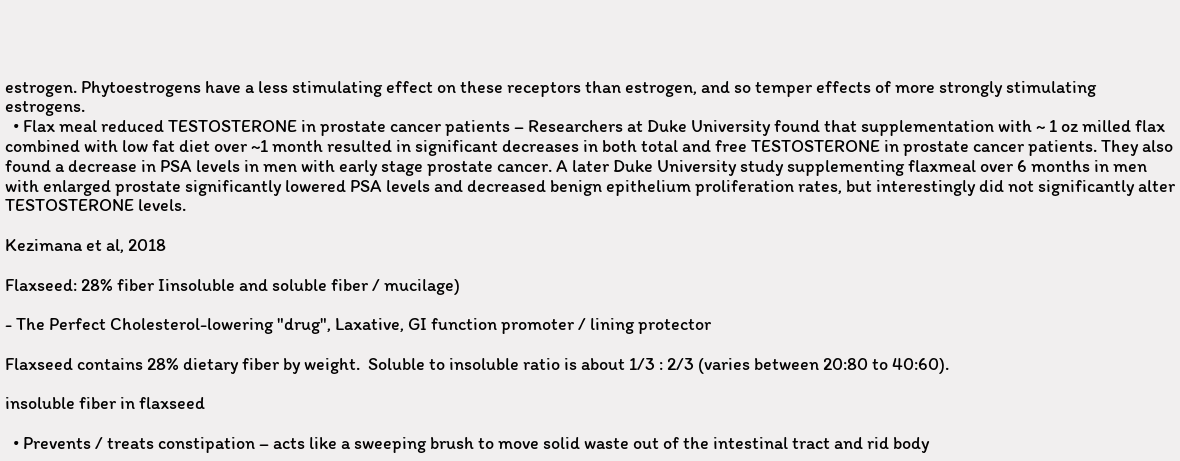estrogen. Phytoestrogens have a less stimulating effect on these receptors than estrogen, and so temper effects of more strongly stimulating estrogens.
  • Flax meal reduced TESTOSTERONE in prostate cancer patients – Researchers at Duke University found that supplementation with ~ 1 oz milled flax combined with low fat diet over ~1 month resulted in significant decreases in both total and free TESTOSTERONE in prostate cancer patients. They also found a decrease in PSA levels in men with early stage prostate cancer. A later Duke University study supplementing flaxmeal over 6 months in men with enlarged prostate significantly lowered PSA levels and decreased benign epithelium proliferation rates, but interestingly did not significantly alter TESTOSTERONE levels.

Kezimana et al, 2018

Flaxseed: 28% fiber Iinsoluble and soluble fiber / mucilage)

- The Perfect Cholesterol-lowering "drug", Laxative, GI function promoter / lining protector

Flaxseed contains 28% dietary fiber by weight.  Soluble to insoluble ratio is about 1/3 : 2/3 (varies between 20:80 to 40:60).

insoluble fiber in flaxseed

  • Prevents / treats constipation – acts like a sweeping brush to move solid waste out of the intestinal tract and rid body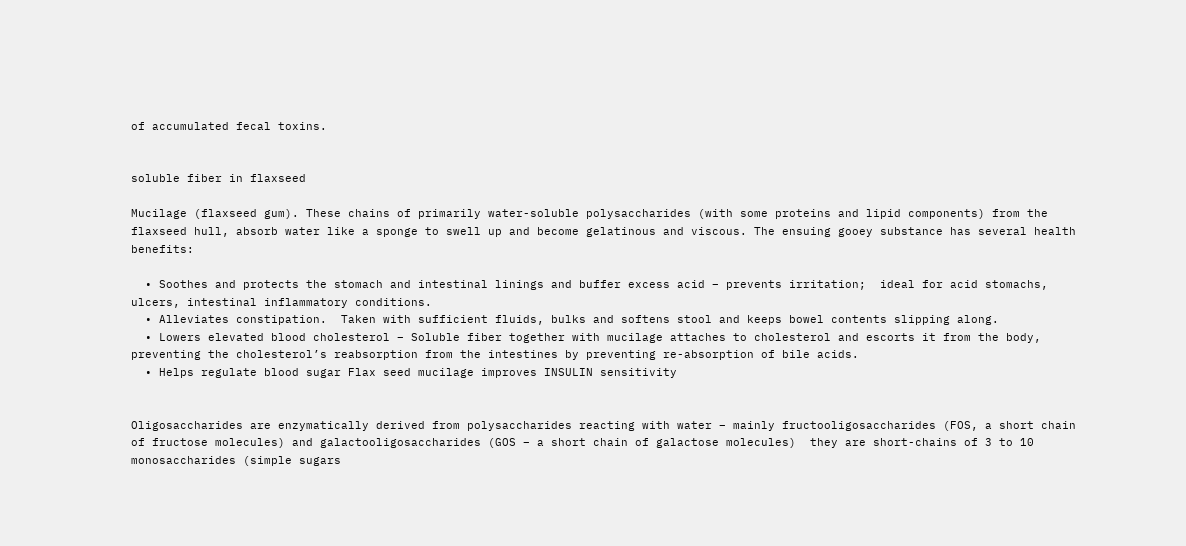of accumulated fecal toxins.


soluble fiber in flaxseed

Mucilage (flaxseed gum). These chains of primarily water-soluble polysaccharides (with some proteins and lipid components) from the flaxseed hull, absorb water like a sponge to swell up and become gelatinous and viscous. The ensuing gooey substance has several health benefits:

  • Soothes and protects the stomach and intestinal linings and buffer excess acid – prevents irritation;  ideal for acid stomachs, ulcers, intestinal inflammatory conditions.
  • Alleviates constipation.  Taken with sufficient fluids, bulks and softens stool and keeps bowel contents slipping along.
  • Lowers elevated blood cholesterol – Soluble fiber together with mucilage attaches to cholesterol and escorts it from the body, preventing the cholesterol’s reabsorption from the intestines by preventing re-absorption of bile acids.
  • Helps regulate blood sugar Flax seed mucilage improves INSULIN sensitivity


Oligosaccharides are enzymatically derived from polysaccharides reacting with water – mainly fructooligosaccharides (FOS, a short chain of fructose molecules) and galactooligosaccharides (GOS – a short chain of galactose molecules)  they are short-chains of 3 to 10 monosaccharides (simple sugars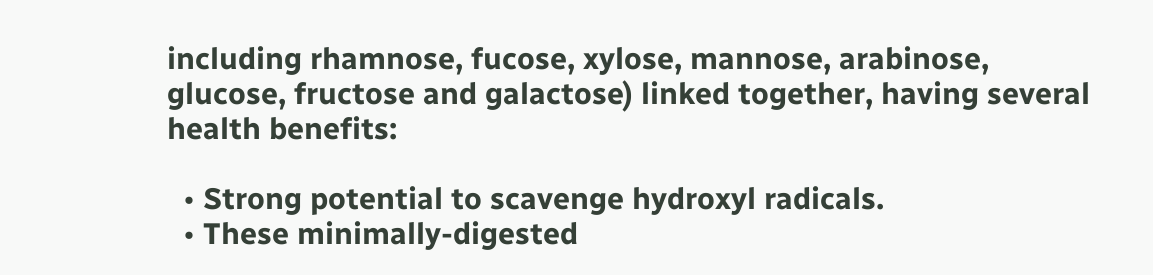including rhamnose, fucose, xylose, mannose, arabinose, glucose, fructose and galactose) linked together, having several health benefits:

  • Strong potential to scavenge hydroxyl radicals.
  • These minimally-digested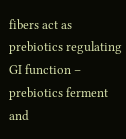fibers act as prebiotics regulating GI function – prebiotics ferment and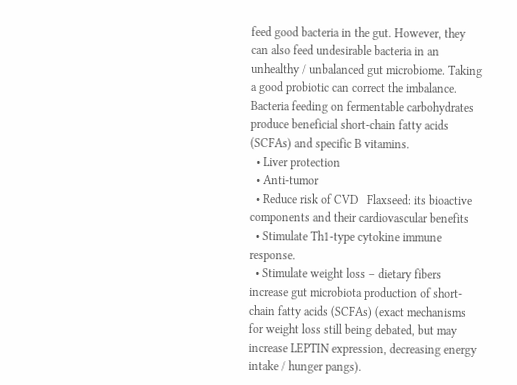feed good bacteria in the gut. However, they can also feed undesirable bacteria in an unhealthy / unbalanced gut microbiome. Taking a good probiotic can correct the imbalance. Bacteria feeding on fermentable carbohydrates produce beneficial short-chain fatty acids (SCFAs) and specific B vitamins.
  • Liver protection
  • Anti-tumor
  • Reduce risk of CVD   Flaxseed: its bioactive components and their cardiovascular benefits
  • Stimulate Th1-type cytokine immune response.
  • Stimulate weight loss – dietary fibers increase gut microbiota production of short-chain fatty acids (SCFAs) (exact mechanisms for weight loss still being debated, but may increase LEPTIN expression, decreasing energy intake / hunger pangs).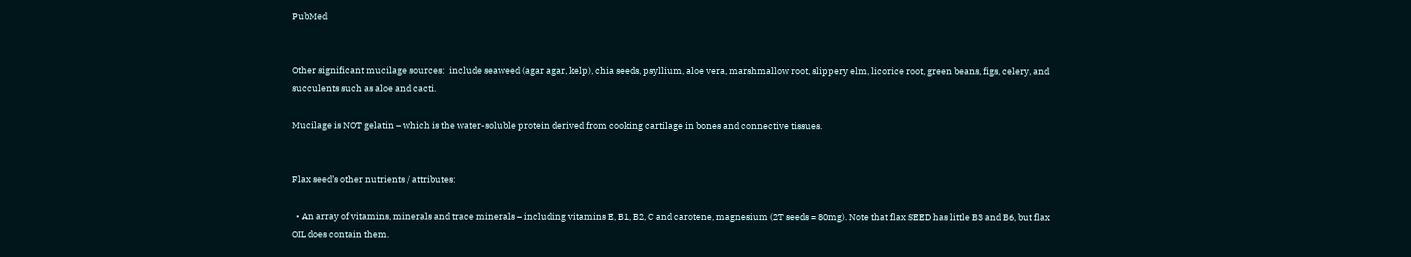PubMed


Other significant mucilage sources:  include seaweed (agar agar, kelp), chia seeds, psyllium, aloe vera, marshmallow root, slippery elm, licorice root, green beans, figs, celery, and succulents such as aloe and cacti.

Mucilage is NOT gelatin – which is the water-soluble protein derived from cooking cartilage in bones and connective tissues.


Flax seed’s other nutrients / attributes:

  • An array of vitamins, minerals and trace minerals – including vitamins E, B1, B2, C and carotene, magnesium (2T seeds = 80mg). Note that flax SEED has little B3 and B6, but flax OIL does contain them.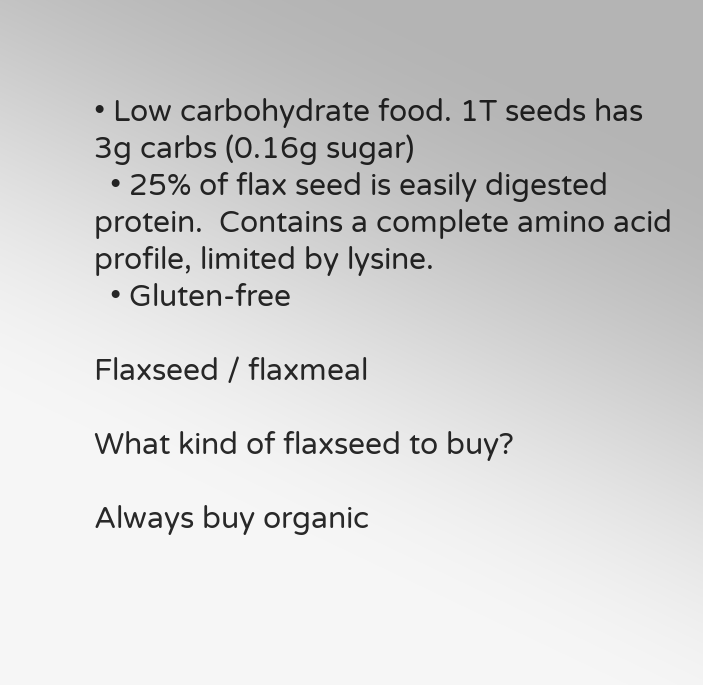• Low carbohydrate food. 1T seeds has 3g carbs (0.16g sugar)
  • 25% of flax seed is easily digested protein.  Contains a complete amino acid profile, limited by lysine.
  • Gluten-free

Flaxseed / flaxmeal

What kind of flaxseed to buy?

Always buy organic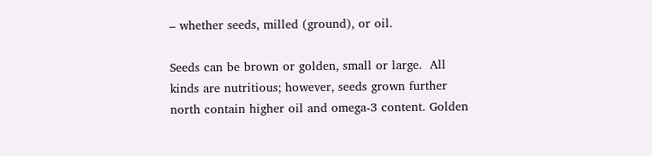– whether seeds, milled (ground), or oil.

Seeds can be brown or golden, small or large.  All kinds are nutritious; however, seeds grown further north contain higher oil and omega-3 content. Golden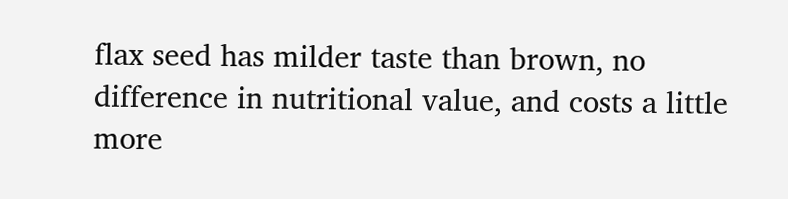flax seed has milder taste than brown, no difference in nutritional value, and costs a little more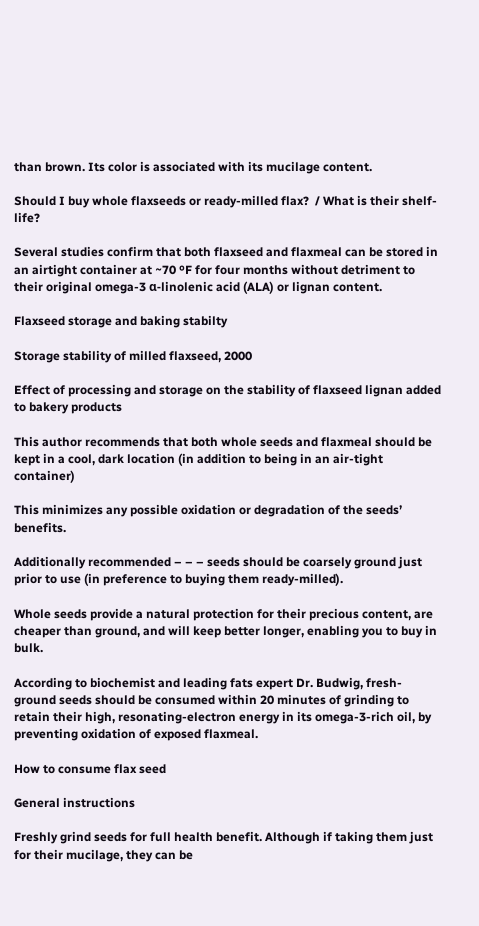than brown. Its color is associated with its mucilage content.

Should I buy whole flaxseeds or ready-milled flax?  / What is their shelf-life?

Several studies confirm that both flaxseed and flaxmeal can be stored in an airtight container at ~70 ºF for four months without detriment to their original omega-3 α-linolenic acid (ALA) or lignan content.

Flaxseed storage and baking stabilty

Storage stability of milled flaxseed, 2000

Effect of processing and storage on the stability of flaxseed lignan added to bakery products

This author recommends that both whole seeds and flaxmeal should be kept in a cool, dark location (in addition to being in an air-tight container)

This minimizes any possible oxidation or degradation of the seeds’ benefits.

Additionally recommended – – – seeds should be coarsely ground just prior to use (in preference to buying them ready-milled).

Whole seeds provide a natural protection for their precious content, are cheaper than ground, and will keep better longer, enabling you to buy in bulk.

According to biochemist and leading fats expert Dr. Budwig, fresh-ground seeds should be consumed within 20 minutes of grinding to retain their high, resonating-electron energy in its omega-3-rich oil, by preventing oxidation of exposed flaxmeal.

How to consume flax seed

General instructions

Freshly grind seeds for full health benefit. Although if taking them just for their mucilage, they can be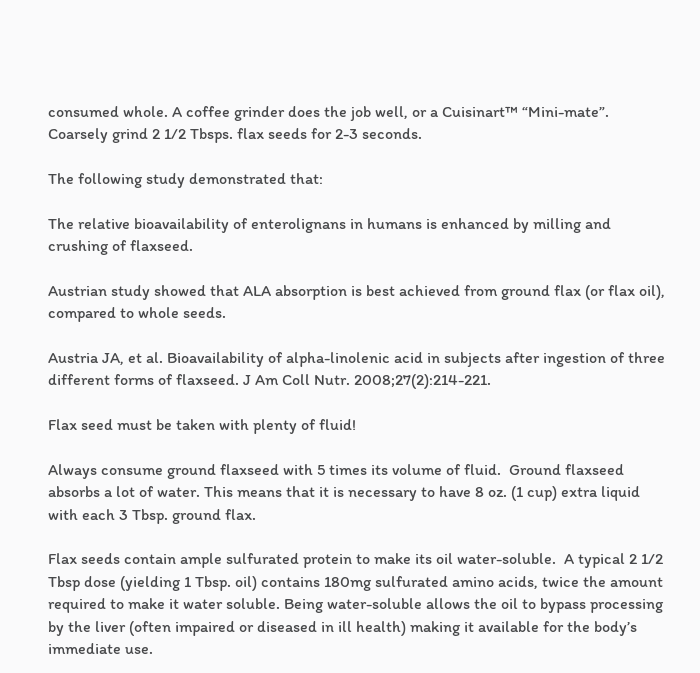consumed whole. A coffee grinder does the job well, or a Cuisinart™ “Mini-mate”. Coarsely grind 2 1/2 Tbsps. flax seeds for 2-3 seconds.

The following study demonstrated that:

The relative bioavailability of enterolignans in humans is enhanced by milling and crushing of flaxseed.

Austrian study showed that ALA absorption is best achieved from ground flax (or flax oil), compared to whole seeds.

Austria JA, et al. Bioavailability of alpha-linolenic acid in subjects after ingestion of three different forms of flaxseed. J Am Coll Nutr. 2008;27(2):214-221.

Flax seed must be taken with plenty of fluid!

Always consume ground flaxseed with 5 times its volume of fluid.  Ground flaxseed absorbs a lot of water. This means that it is necessary to have 8 oz. (1 cup) extra liquid with each 3 Tbsp. ground flax.

Flax seeds contain ample sulfurated protein to make its oil water-soluble.  A typical 2 1/2 Tbsp dose (yielding 1 Tbsp. oil) contains 180mg sulfurated amino acids, twice the amount required to make it water soluble. Being water-soluble allows the oil to bypass processing by the liver (often impaired or diseased in ill health) making it available for the body’s immediate use.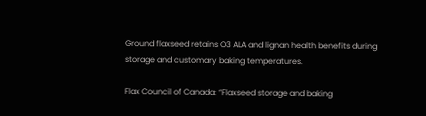Ground flaxseed retains O3 ALA and lignan health benefits during storage and customary baking temperatures.

Flax Council of Canada: “Flaxseed storage and baking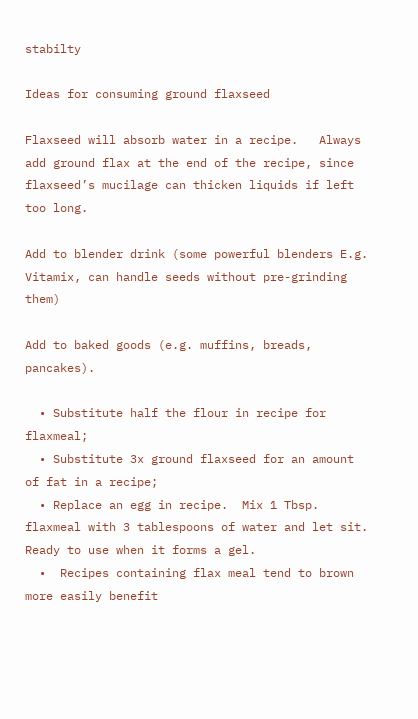stabilty

Ideas for consuming ground flaxseed

Flaxseed will absorb water in a recipe.   Always add ground flax at the end of the recipe, since flaxseed’s mucilage can thicken liquids if left too long.

Add to blender drink (some powerful blenders E.g. Vitamix, can handle seeds without pre-grinding them)

Add to baked goods (e.g. muffins, breads, pancakes).

  • Substitute half the flour in recipe for flaxmeal;
  • Substitute 3x ground flaxseed for an amount of fat in a recipe;
  • Replace an egg in recipe.  Mix 1 Tbsp. flaxmeal with 3 tablespoons of water and let sit. Ready to use when it forms a gel.
  •  Recipes containing flax meal tend to brown more easily benefit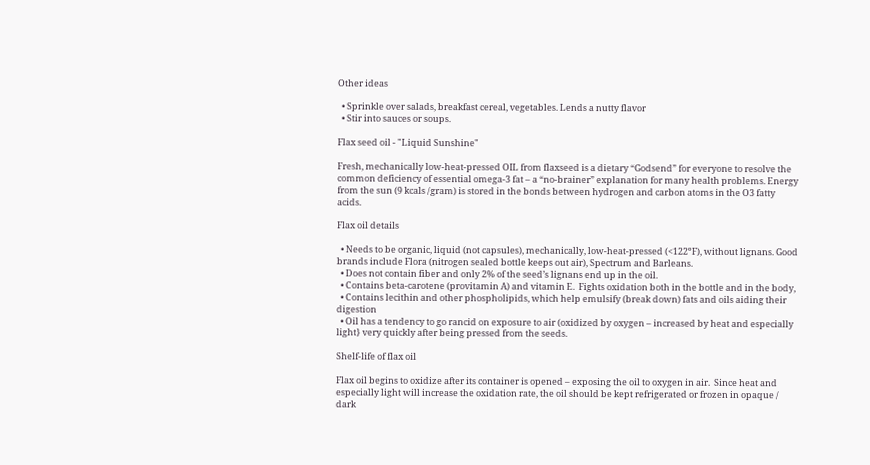Other ideas

  • Sprinkle over salads, breakfast cereal, vegetables. Lends a nutty flavor
  • Stir into sauces or soups.

Flax seed oil - "Liquid Sunshine"

Fresh, mechanically low-heat-pressed OIL from flaxseed is a dietary “Godsend” for everyone to resolve the common deficiency of essential omega-3 fat – a “no-brainer” explanation for many health problems. Energy from the sun (9 kcals /gram) is stored in the bonds between hydrogen and carbon atoms in the O3 fatty acids.

Flax oil details

  • Needs to be organic, liquid (not capsules), mechanically, low-heat-pressed (<122ºF), without lignans. Good brands include Flora (nitrogen sealed bottle keeps out air), Spectrum and Barleans.
  • Does not contain fiber and only 2% of the seed’s lignans end up in the oil.
  • Contains beta-carotene (provitamin A) and vitamin E.  Fights oxidation both in the bottle and in the body,
  • Contains lecithin and other phospholipids, which help emulsify (break down) fats and oils aiding their digestion
  • Oil has a tendency to go rancid on exposure to air (oxidized by oxygen – increased by heat and especially light} very quickly after being pressed from the seeds.

Shelf-life of flax oil

Flax oil begins to oxidize after its container is opened – exposing the oil to oxygen in air.  Since heat and especially light will increase the oxidation rate, the oil should be kept refrigerated or frozen in opaque / dark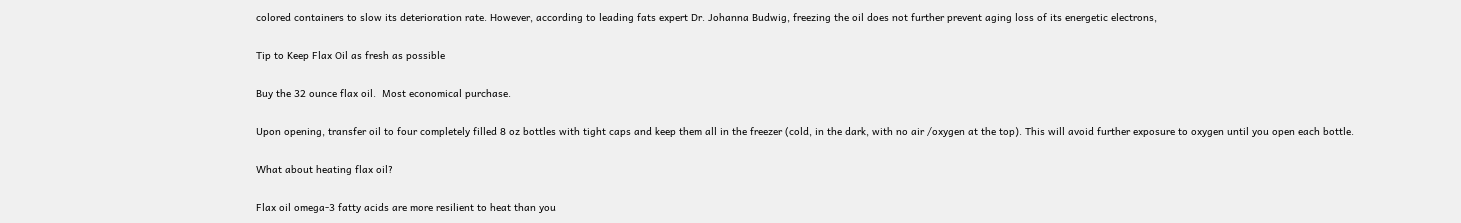colored containers to slow its deterioration rate. However, according to leading fats expert Dr. Johanna Budwig, freezing the oil does not further prevent aging loss of its energetic electrons,

Tip to Keep Flax Oil as fresh as possible

Buy the 32 ounce flax oil.  Most economical purchase.

Upon opening, transfer oil to four completely filled 8 oz bottles with tight caps and keep them all in the freezer (cold, in the dark, with no air /oxygen at the top). This will avoid further exposure to oxygen until you open each bottle.

What about heating flax oil?

Flax oil omega-3 fatty acids are more resilient to heat than you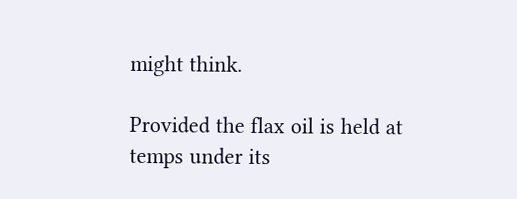might think.

Provided the flax oil is held at temps under its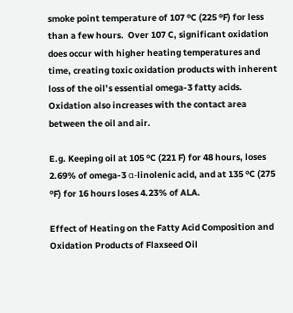smoke point temperature of 107 ºC (225 ºF) for less than a few hours.  Over 107 C, significant oxidation does occur with higher heating temperatures and time, creating toxic oxidation products with inherent loss of the oil’s essential omega-3 fatty acids. Oxidation also increases with the contact area between the oil and air.

E.g. Keeping oil at 105 ºC (221 F) for 48 hours, loses 2.69% of omega-3 α-linolenic acid, and at 135 ºC (275 ºF) for 16 hours loses 4.23% of ALA.

Effect of Heating on the Fatty Acid Composition and Oxidation Products of Flaxseed Oil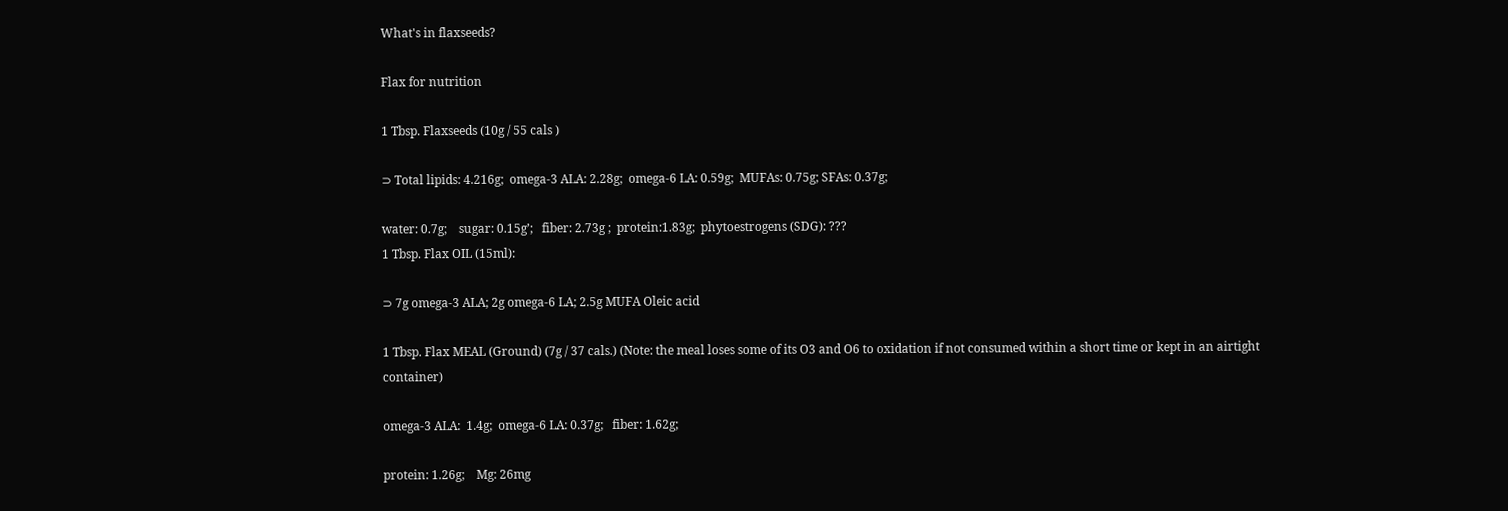What's in flaxseeds?

Flax for nutrition

1 Tbsp. Flaxseeds (10g / 55 cals )

⊃ Total lipids: 4.216g;  omega-3 ALA: 2.28g;  omega-6 LA: 0.59g;  MUFAs: 0.75g; SFAs: 0.37g;

water: 0.7g;    sugar: 0.15g’;   fiber: 2.73g ;  protein:1.83g;  phytoestrogens (SDG): ???
1 Tbsp. Flax OIL (15ml):

⊃ 7g omega-3 ALA; 2g omega-6 LA; 2.5g MUFA Oleic acid

1 Tbsp. Flax MEAL (Ground) (7g / 37 cals.) (Note: the meal loses some of its O3 and O6 to oxidation if not consumed within a short time or kept in an airtight container)

omega-3 ALA:  1.4g;  omega-6 LA: 0.37g;   fiber: 1.62g;

protein: 1.26g;    Mg: 26mg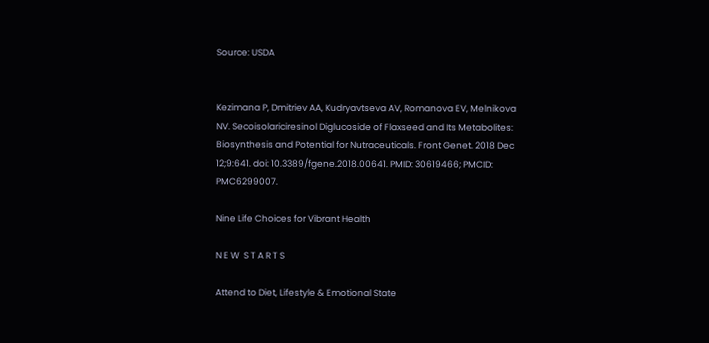Source: USDA


Kezimana P, Dmitriev AA, Kudryavtseva AV, Romanova EV, Melnikova NV. Secoisolariciresinol Diglucoside of Flaxseed and Its Metabolites: Biosynthesis and Potential for Nutraceuticals. Front Genet. 2018 Dec 12;9:641. doi: 10.3389/fgene.2018.00641. PMID: 30619466; PMCID: PMC6299007.

Nine Life Choices for Vibrant Health

N E W  S T A R T S

Attend to Diet, Lifestyle & Emotional State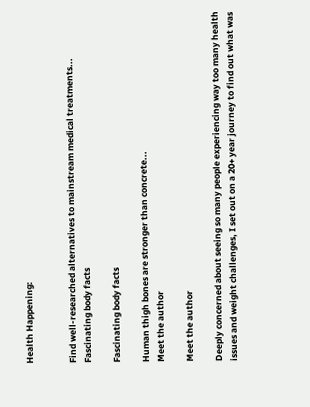Health Happening:


Find well-researched alternatives to mainstream medical treatments...
Fascinating body facts

Fascinating body facts

Human thigh bones are stronger than concrete...
Meet the author

Meet the author

Deeply concerned about seeing so many people experiencing way too many health issues and weight challenges, I set out on a 20+ year journey to find out what was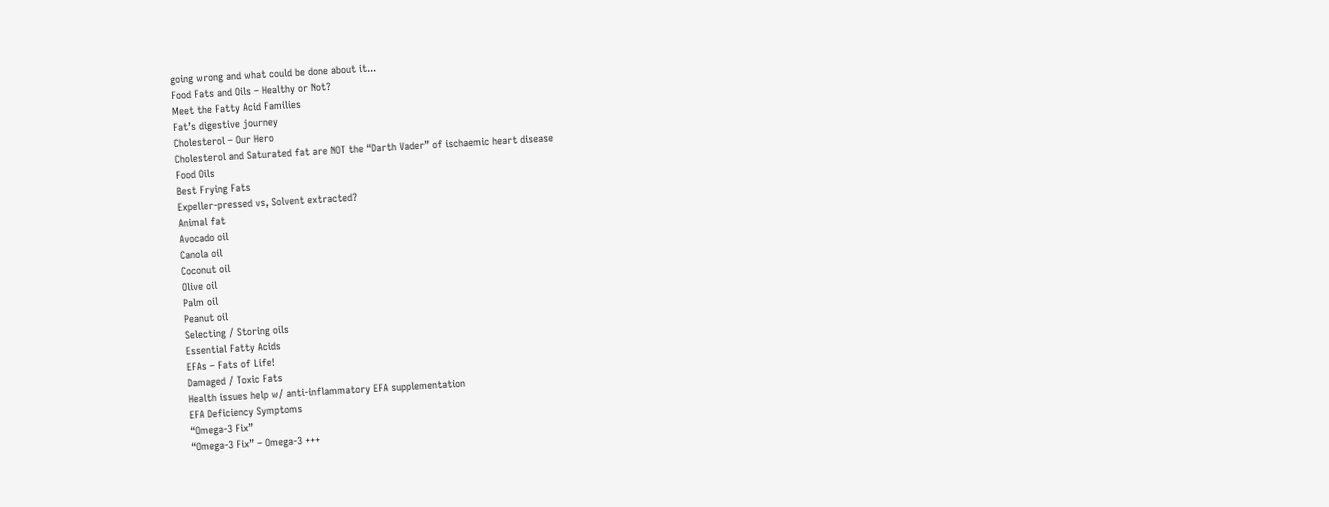going wrong and what could be done about it...
Food Fats and Oils – Healthy or Not?
Meet the Fatty Acid Families
Fat’s digestive journey
Cholesterol – Our Hero
Cholesterol and Saturated fat are NOT the “Darth Vader” of ischaemic heart disease
Food Oils
Best Frying Fats
Expeller-pressed vs, Solvent extracted?
Animal fat
Avocado oil
Canola oil
Coconut oil
Olive oil
Palm oil
Peanut oil
Selecting / Storing oils
Essential Fatty Acids
EFAs – Fats of Life!
Damaged / Toxic Fats
Health issues help w/ anti-inflammatory EFA supplementation
EFA Deficiency Symptoms
“Omega-3 Fix”
“Omega-3 Fix” – Omega-3 +++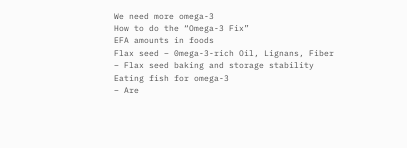We need more omega-3
How to do the “Omega-3 Fix”
EFA amounts in foods
Flax seed – 0mega-3-rich Oil, Lignans, Fiber
– Flax seed baking and storage stability
Eating fish for omega-3
– Are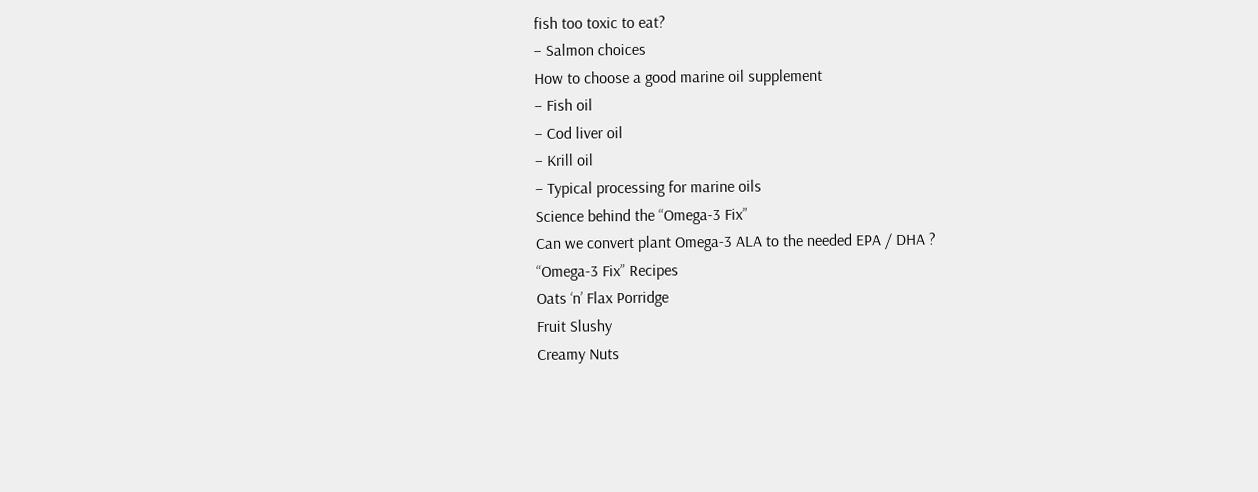fish too toxic to eat?
– Salmon choices
How to choose a good marine oil supplement
– Fish oil
– Cod liver oil
– Krill oil
– Typical processing for marine oils
Science behind the “Omega-3 Fix”
Can we convert plant Omega-3 ALA to the needed EPA / DHA ?
“Omega-3 Fix” Recipes
Oats ‘n’ Flax Porridge
Fruit Slushy
Creamy Nuts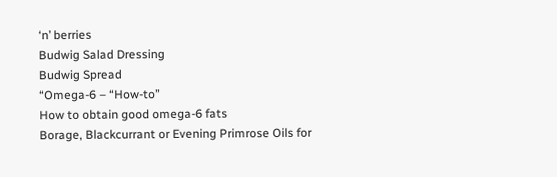‘n’ berries
Budwig Salad Dressing
Budwig Spread
“Omega-6 – “How-to”
How to obtain good omega-6 fats
Borage, Blackcurrant or Evening Primrose Oils for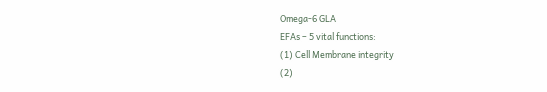Omega-6 GLA
EFAs – 5 vital functions:
(1) Cell Membrane integrity
(2)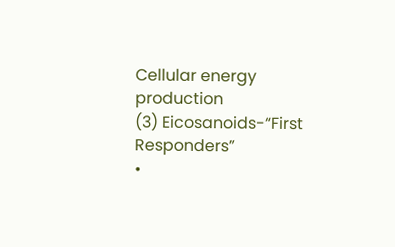Cellular energy production
(3) Eicosanoids-“First Responders”
•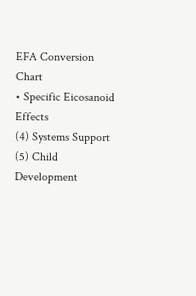EFA Conversion Chart
• Specific Eicosanoid Effects
(4) Systems Support
(5) Child Development